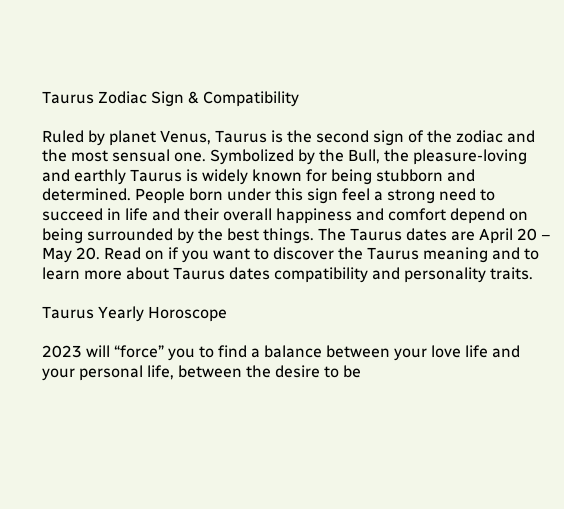Taurus Zodiac Sign & Compatibility

Ruled by planet Venus, Taurus is the second sign of the zodiac and the most sensual one. Symbolized by the Bull, the pleasure-loving and earthly Taurus is widely known for being stubborn and determined. People born under this sign feel a strong need to succeed in life and their overall happiness and comfort depend on being surrounded by the best things. The Taurus dates are April 20 – May 20. Read on if you want to discover the Taurus meaning and to learn more about Taurus dates compatibility and personality traits.

Taurus Yearly Horoscope

2023 will “force” you to find a balance between your love life and your personal life, between the desire to be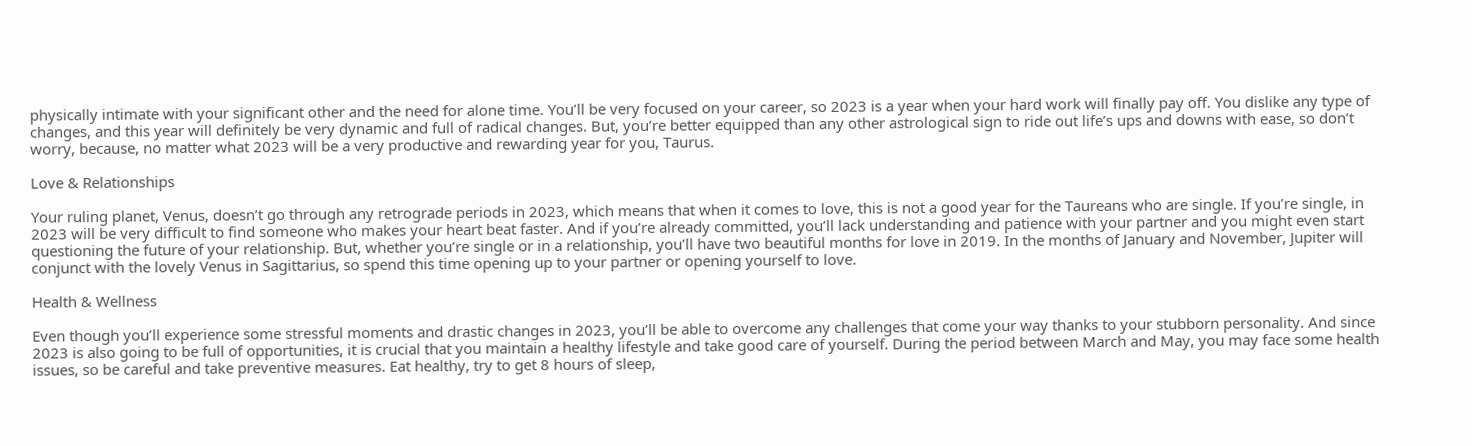physically intimate with your significant other and the need for alone time. You’ll be very focused on your career, so 2023 is a year when your hard work will finally pay off. You dislike any type of changes, and this year will definitely be very dynamic and full of radical changes. But, you’re better equipped than any other astrological sign to ride out life’s ups and downs with ease, so don’t worry, because, no matter what 2023 will be a very productive and rewarding year for you, Taurus.

Love & Relationships

Your ruling planet, Venus, doesn’t go through any retrograde periods in 2023, which means that when it comes to love, this is not a good year for the Taureans who are single. If you’re single, in 2023 will be very difficult to find someone who makes your heart beat faster. And if you’re already committed, you’ll lack understanding and patience with your partner and you might even start questioning the future of your relationship. But, whether you’re single or in a relationship, you’ll have two beautiful months for love in 2019. In the months of January and November, Jupiter will conjunct with the lovely Venus in Sagittarius, so spend this time opening up to your partner or opening yourself to love.

Health & Wellness

Even though you’ll experience some stressful moments and drastic changes in 2023, you’ll be able to overcome any challenges that come your way thanks to your stubborn personality. And since 2023 is also going to be full of opportunities, it is crucial that you maintain a healthy lifestyle and take good care of yourself. During the period between March and May, you may face some health issues, so be careful and take preventive measures. Eat healthy, try to get 8 hours of sleep,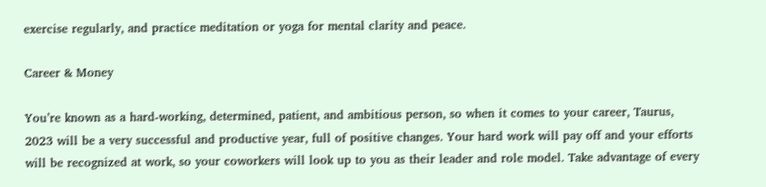exercise regularly, and practice meditation or yoga for mental clarity and peace.

Career & Money

You’re known as a hard-working, determined, patient, and ambitious person, so when it comes to your career, Taurus, 2023 will be a very successful and productive year, full of positive changes. Your hard work will pay off and your efforts will be recognized at work, so your coworkers will look up to you as their leader and role model. Take advantage of every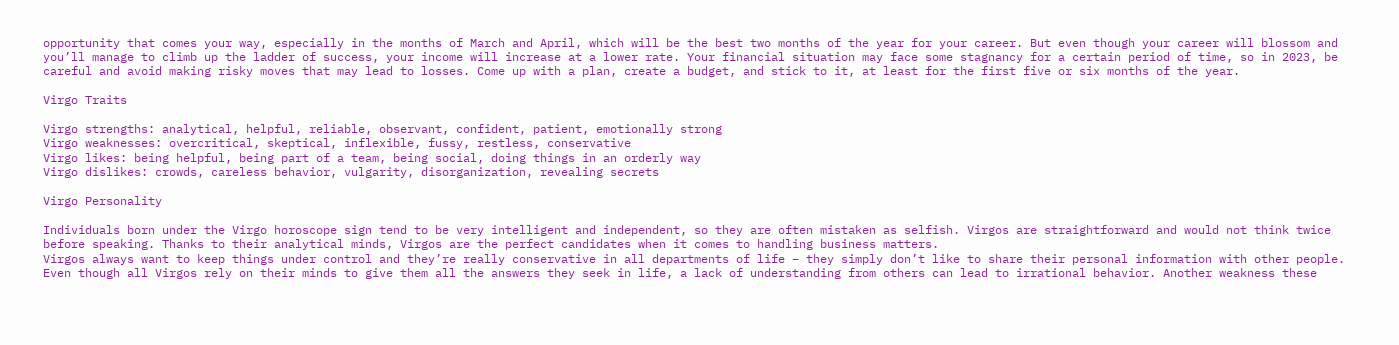opportunity that comes your way, especially in the months of March and April, which will be the best two months of the year for your career. But even though your career will blossom and you’ll manage to climb up the ladder of success, your income will increase at a lower rate. Your financial situation may face some stagnancy for a certain period of time, so in 2023, be careful and avoid making risky moves that may lead to losses. Come up with a plan, create a budget, and stick to it, at least for the first five or six months of the year.

Virgo Traits

Virgo strengths: analytical, helpful, reliable, observant, confident, patient, emotionally strong
Virgo weaknesses: overcritical, skeptical, inflexible, fussy, restless, conservative
Virgo likes: being helpful, being part of a team, being social, doing things in an orderly way
Virgo dislikes: crowds, careless behavior, vulgarity, disorganization, revealing secrets

Virgo Personality

Individuals born under the Virgo horoscope sign tend to be very intelligent and independent, so they are often mistaken as selfish. Virgos are straightforward and would not think twice before speaking. Thanks to their analytical minds, Virgos are the perfect candidates when it comes to handling business matters.
Virgos always want to keep things under control and they’re really conservative in all departments of life – they simply don’t like to share their personal information with other people.
Even though all Virgos rely on their minds to give them all the answers they seek in life, a lack of understanding from others can lead to irrational behavior. Another weakness these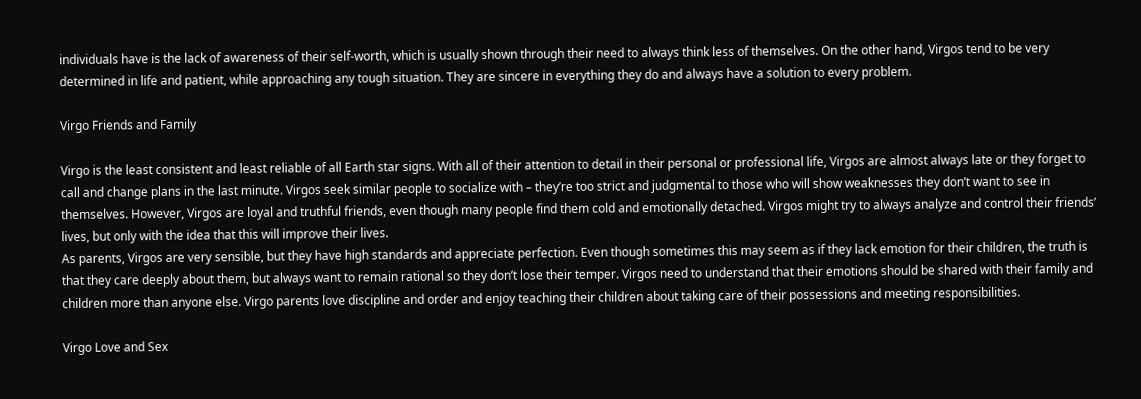individuals have is the lack of awareness of their self-worth, which is usually shown through their need to always think less of themselves. On the other hand, Virgos tend to be very determined in life and patient, while approaching any tough situation. They are sincere in everything they do and always have a solution to every problem.

Virgo Friends and Family

Virgo is the least consistent and least reliable of all Earth star signs. With all of their attention to detail in their personal or professional life, Virgos are almost always late or they forget to call and change plans in the last minute. Virgos seek similar people to socialize with – they’re too strict and judgmental to those who will show weaknesses they don’t want to see in themselves. However, Virgos are loyal and truthful friends, even though many people find them cold and emotionally detached. Virgos might try to always analyze and control their friends’ lives, but only with the idea that this will improve their lives.
As parents, Virgos are very sensible, but they have high standards and appreciate perfection. Even though sometimes this may seem as if they lack emotion for their children, the truth is that they care deeply about them, but always want to remain rational so they don’t lose their temper. Virgos need to understand that their emotions should be shared with their family and children more than anyone else. Virgo parents love discipline and order and enjoy teaching their children about taking care of their possessions and meeting responsibilities.

Virgo Love and Sex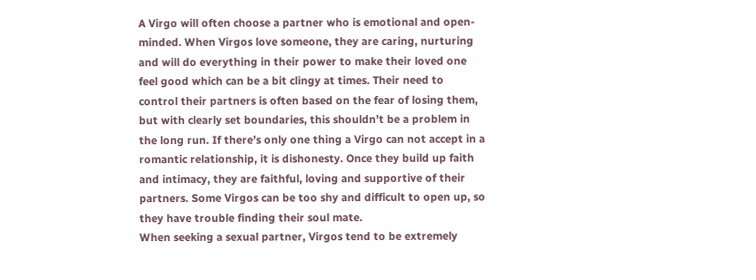A Virgo will often choose a partner who is emotional and open-minded. When Virgos love someone, they are caring, nurturing and will do everything in their power to make their loved one feel good which can be a bit clingy at times. Their need to control their partners is often based on the fear of losing them, but with clearly set boundaries, this shouldn’t be a problem in the long run. If there’s only one thing a Virgo can not accept in a romantic relationship, it is dishonesty. Once they build up faith and intimacy, they are faithful, loving and supportive of their partners. Some Virgos can be too shy and difficult to open up, so they have trouble finding their soul mate.
When seeking a sexual partner, Virgos tend to be extremely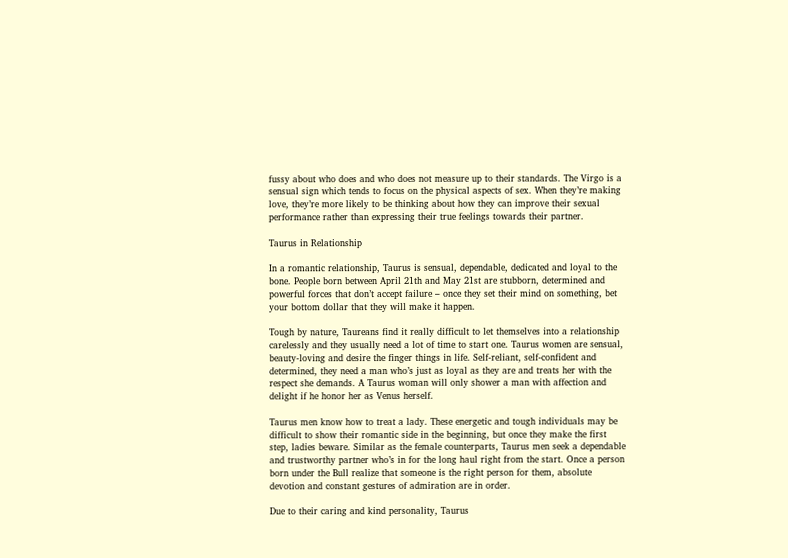fussy about who does and who does not measure up to their standards. The Virgo is a sensual sign which tends to focus on the physical aspects of sex. When they’re making love, they’re more likely to be thinking about how they can improve their sexual performance rather than expressing their true feelings towards their partner.

Taurus in Relationship

In a romantic relationship, Taurus is sensual, dependable, dedicated and loyal to the bone. People born between April 21th and May 21st are stubborn, determined and powerful forces that don’t accept failure – once they set their mind on something, bet your bottom dollar that they will make it happen.

Tough by nature, Taureans find it really difficult to let themselves into a relationship carelessly and they usually need a lot of time to start one. Taurus women are sensual, beauty-loving and desire the finger things in life. Self-reliant, self-confident and determined, they need a man who’s just as loyal as they are and treats her with the respect she demands. A Taurus woman will only shower a man with affection and delight if he honor her as Venus herself.

Taurus men know how to treat a lady. These energetic and tough individuals may be difficult to show their romantic side in the beginning, but once they make the first step, ladies beware. Similar as the female counterparts, Taurus men seek a dependable and trustworthy partner who’s in for the long haul right from the start. Once a person born under the Bull realize that someone is the right person for them, absolute devotion and constant gestures of admiration are in order.

Due to their caring and kind personality, Taurus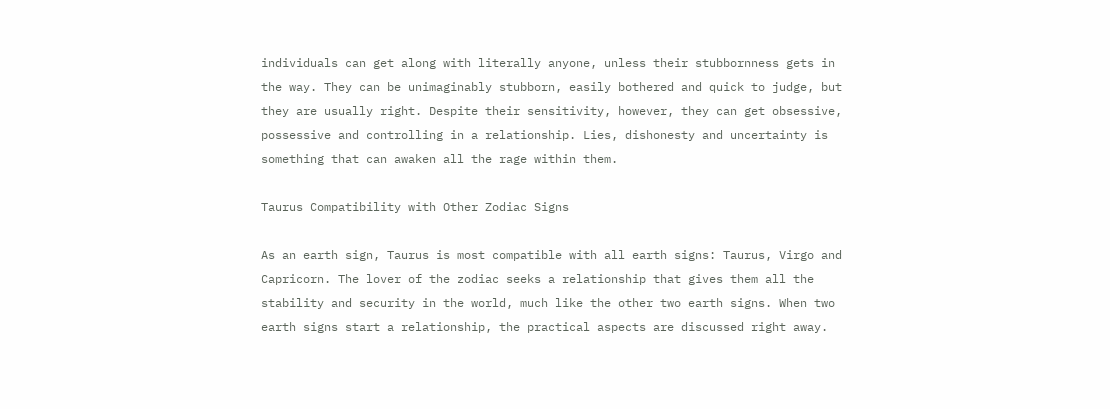individuals can get along with literally anyone, unless their stubbornness gets in the way. They can be unimaginably stubborn, easily bothered and quick to judge, but they are usually right. Despite their sensitivity, however, they can get obsessive, possessive and controlling in a relationship. Lies, dishonesty and uncertainty is something that can awaken all the rage within them.

Taurus Compatibility with Other Zodiac Signs

As an earth sign, Taurus is most compatible with all earth signs: Taurus, Virgo and Capricorn. The lover of the zodiac seeks a relationship that gives them all the stability and security in the world, much like the other two earth signs. When two earth signs start a relationship, the practical aspects are discussed right away.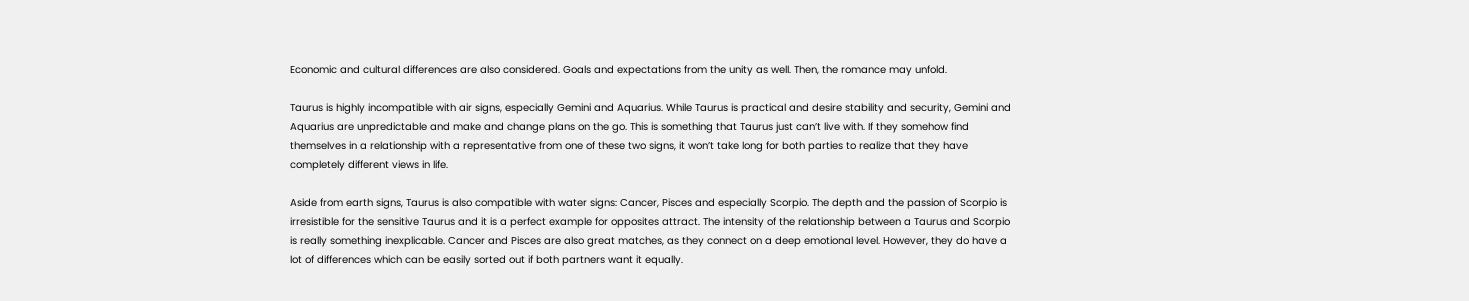Economic and cultural differences are also considered. Goals and expectations from the unity as well. Then, the romance may unfold.

Taurus is highly incompatible with air signs, especially Gemini and Aquarius. While Taurus is practical and desire stability and security, Gemini and Aquarius are unpredictable and make and change plans on the go. This is something that Taurus just can’t live with. If they somehow find themselves in a relationship with a representative from one of these two signs, it won’t take long for both parties to realize that they have completely different views in life.

Aside from earth signs, Taurus is also compatible with water signs: Cancer, Pisces and especially Scorpio. The depth and the passion of Scorpio is irresistible for the sensitive Taurus and it is a perfect example for opposites attract. The intensity of the relationship between a Taurus and Scorpio is really something inexplicable. Cancer and Pisces are also great matches, as they connect on a deep emotional level. However, they do have a lot of differences which can be easily sorted out if both partners want it equally.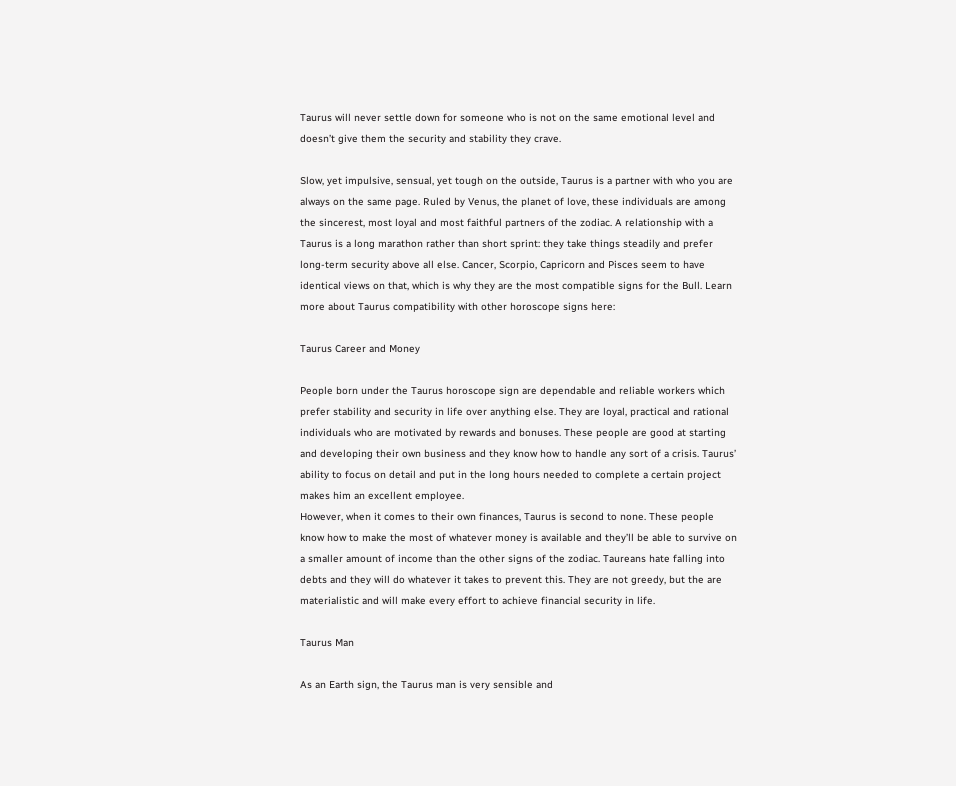Taurus will never settle down for someone who is not on the same emotional level and doesn’t give them the security and stability they crave.

Slow, yet impulsive, sensual, yet tough on the outside, Taurus is a partner with who you are always on the same page. Ruled by Venus, the planet of love, these individuals are among the sincerest, most loyal and most faithful partners of the zodiac. A relationship with a Taurus is a long marathon rather than short sprint: they take things steadily and prefer long-term security above all else. Cancer, Scorpio, Capricorn and Pisces seem to have identical views on that, which is why they are the most compatible signs for the Bull. Learn more about Taurus compatibility with other horoscope signs here:

Taurus Career and Money

People born under the Taurus horoscope sign are dependable and reliable workers which prefer stability and security in life over anything else. They are loyal, practical and rational individuals who are motivated by rewards and bonuses. These people are good at starting and developing their own business and they know how to handle any sort of a crisis. Taurus’ ability to focus on detail and put in the long hours needed to complete a certain project makes him an excellent employee.
However, when it comes to their own finances, Taurus is second to none. These people know how to make the most of whatever money is available and they’ll be able to survive on a smaller amount of income than the other signs of the zodiac. Taureans hate falling into debts and they will do whatever it takes to prevent this. They are not greedy, but the are materialistic and will make every effort to achieve financial security in life.

Taurus Man

As an Earth sign, the Taurus man is very sensible and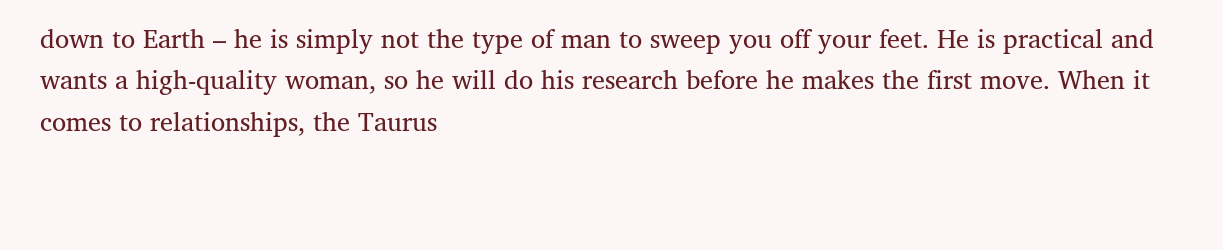down to Earth – he is simply not the type of man to sweep you off your feet. He is practical and wants a high-quality woman, so he will do his research before he makes the first move. When it comes to relationships, the Taurus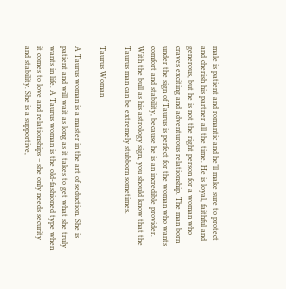male is patient and romantic and he’ll make sure to protect and cherish his partner all the time. He is loyal, faithful and generous, but he is not the right person for a woman who craves exciting and adventurous relationship. The man born under the sign of Taurus is perfect for the woman who wants comfort and stability, because he is an incredible provider. With the bull as his astrology sign, you should know that the Taurus man can be extremely stubborn sometimes.

Taurus Woman

A Taurus woman is a master in the art of seduction. She is patient and will wait as long as it takes to get what she truly wants in life. A Taurus woman is the old-fashioned type when it comes to love and relationships – she only needs security and stability. She is a supportive,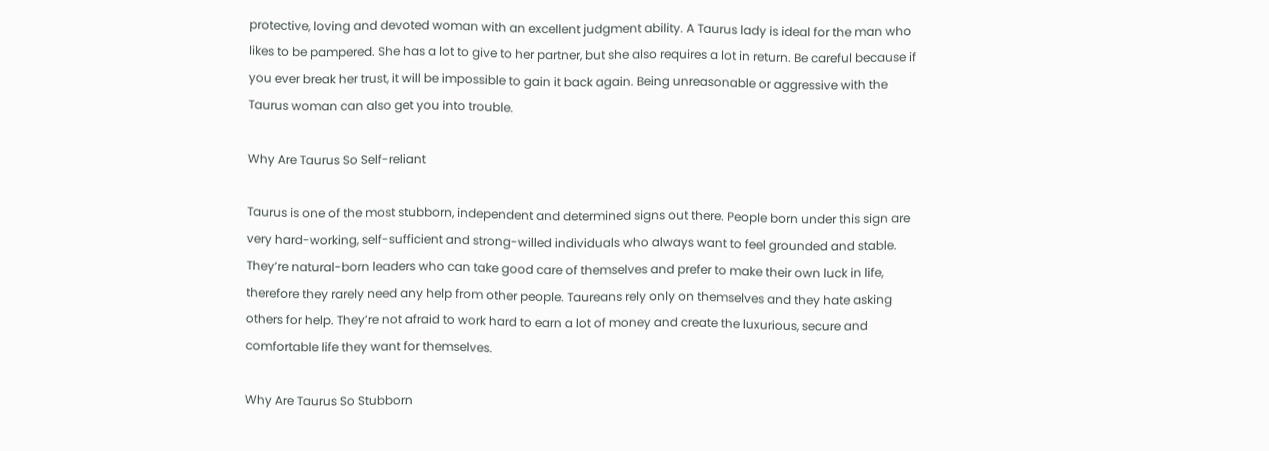protective, loving and devoted woman with an excellent judgment ability. A Taurus lady is ideal for the man who likes to be pampered. She has a lot to give to her partner, but she also requires a lot in return. Be careful because if you ever break her trust, it will be impossible to gain it back again. Being unreasonable or aggressive with the Taurus woman can also get you into trouble.

Why Are Taurus So Self-reliant

Taurus is one of the most stubborn, independent and determined signs out there. People born under this sign are very hard-working, self-sufficient and strong-willed individuals who always want to feel grounded and stable. They’re natural-born leaders who can take good care of themselves and prefer to make their own luck in life, therefore they rarely need any help from other people. Taureans rely only on themselves and they hate asking others for help. They’re not afraid to work hard to earn a lot of money and create the luxurious, secure and comfortable life they want for themselves.

Why Are Taurus So Stubborn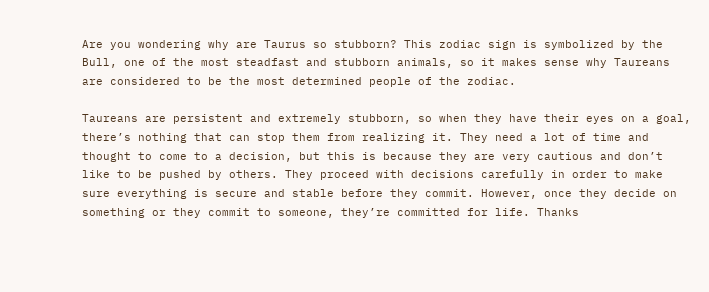Are you wondering why are Taurus so stubborn? This zodiac sign is symbolized by the Bull, one of the most steadfast and stubborn animals, so it makes sense why Taureans are considered to be the most determined people of the zodiac.

Taureans are persistent and extremely stubborn, so when they have their eyes on a goal, there’s nothing that can stop them from realizing it. They need a lot of time and thought to come to a decision, but this is because they are very cautious and don’t like to be pushed by others. They proceed with decisions carefully in order to make sure everything is secure and stable before they commit. However, once they decide on something or they commit to someone, they’re committed for life. Thanks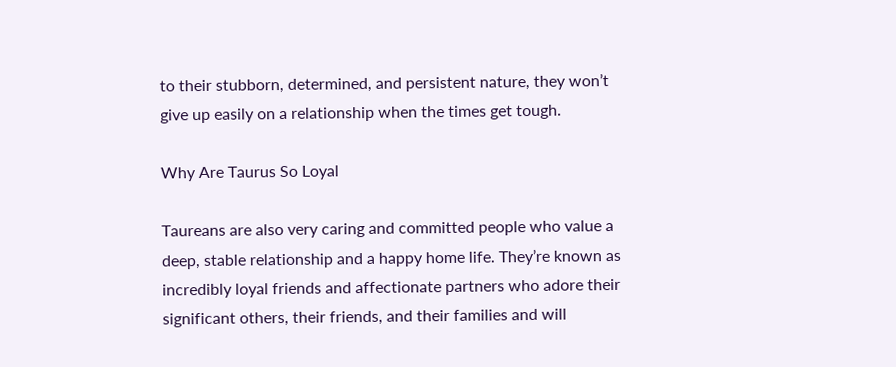to their stubborn, determined, and persistent nature, they won’t give up easily on a relationship when the times get tough.

Why Are Taurus So Loyal

Taureans are also very caring and committed people who value a deep, stable relationship and a happy home life. They’re known as incredibly loyal friends and affectionate partners who adore their significant others, their friends, and their families and will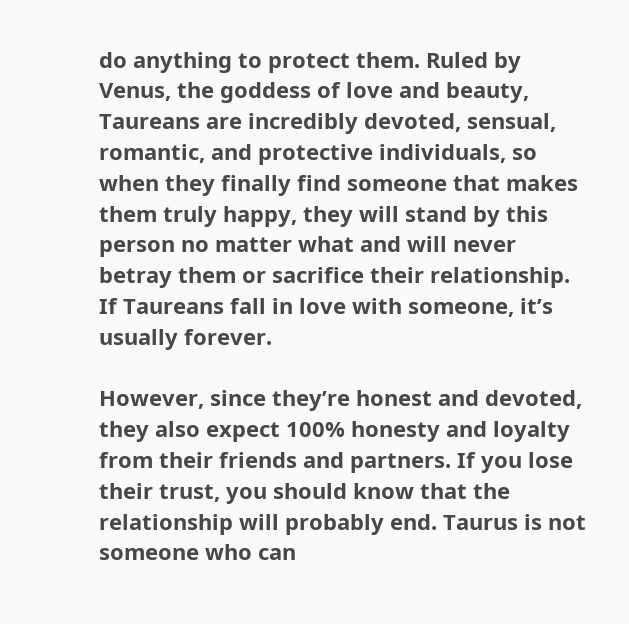do anything to protect them. Ruled by Venus, the goddess of love and beauty, Taureans are incredibly devoted, sensual, romantic, and protective individuals, so when they finally find someone that makes them truly happy, they will stand by this person no matter what and will never betray them or sacrifice their relationship. If Taureans fall in love with someone, it’s usually forever.

However, since they’re honest and devoted, they also expect 100% honesty and loyalty from their friends and partners. If you lose their trust, you should know that the relationship will probably end. Taurus is not someone who can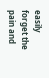easily forget the pain and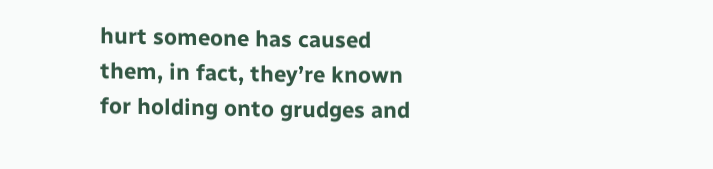hurt someone has caused them, in fact, they’re known for holding onto grudges and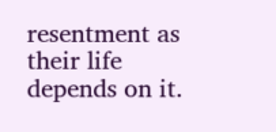resentment as their life depends on it.